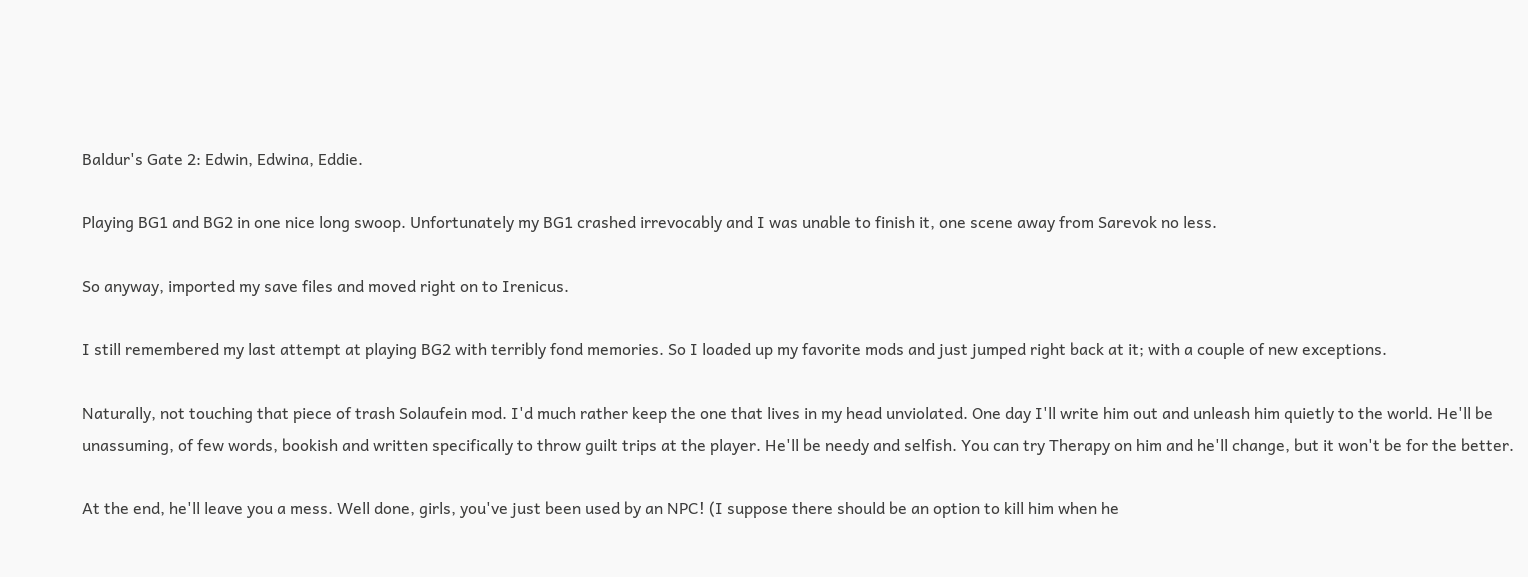Baldur's Gate 2: Edwin, Edwina, Eddie.

Playing BG1 and BG2 in one nice long swoop. Unfortunately my BG1 crashed irrevocably and I was unable to finish it, one scene away from Sarevok no less.

So anyway, imported my save files and moved right on to Irenicus.

I still remembered my last attempt at playing BG2 with terribly fond memories. So I loaded up my favorite mods and just jumped right back at it; with a couple of new exceptions.

Naturally, not touching that piece of trash Solaufein mod. I'd much rather keep the one that lives in my head unviolated. One day I'll write him out and unleash him quietly to the world. He'll be unassuming, of few words, bookish and written specifically to throw guilt trips at the player. He'll be needy and selfish. You can try Therapy on him and he'll change, but it won't be for the better.

At the end, he'll leave you a mess. Well done, girls, you've just been used by an NPC! (I suppose there should be an option to kill him when he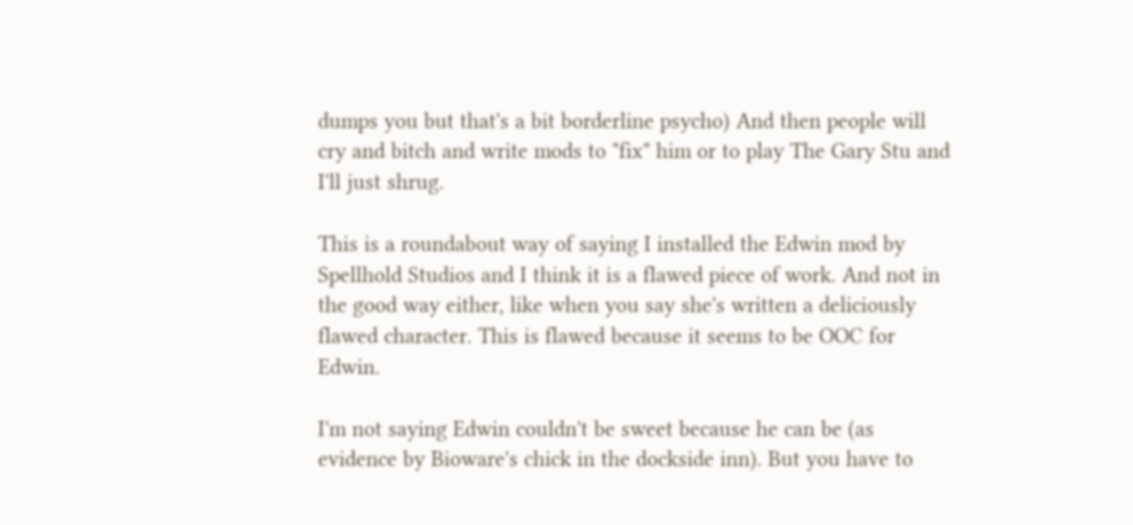dumps you but that's a bit borderline psycho) And then people will cry and bitch and write mods to "fix" him or to play The Gary Stu and I'll just shrug.

This is a roundabout way of saying I installed the Edwin mod by Spellhold Studios and I think it is a flawed piece of work. And not in the good way either, like when you say she's written a deliciously flawed character. This is flawed because it seems to be OOC for Edwin.

I'm not saying Edwin couldn't be sweet because he can be (as evidence by Bioware's chick in the dockside inn). But you have to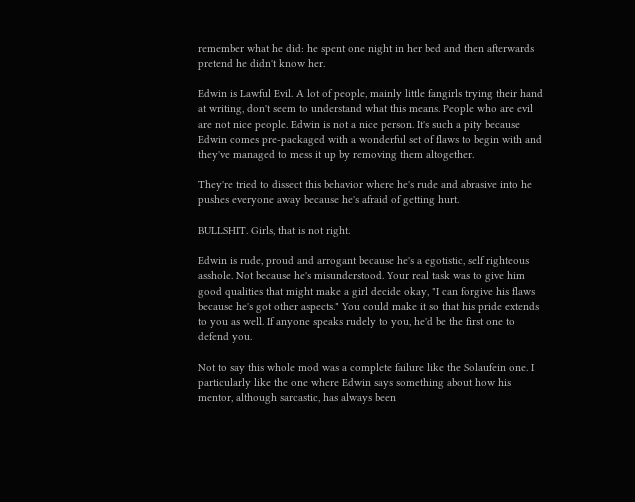remember what he did: he spent one night in her bed and then afterwards pretend he didn't know her.

Edwin is Lawful Evil. A lot of people, mainly little fangirls trying their hand at writing, don't seem to understand what this means. People who are evil are not nice people. Edwin is not a nice person. It's such a pity because Edwin comes pre-packaged with a wonderful set of flaws to begin with and they've managed to mess it up by removing them altogether.

They're tried to dissect this behavior where he's rude and abrasive into he pushes everyone away because he's afraid of getting hurt.

BULLSHIT. Girls, that is not right.

Edwin is rude, proud and arrogant because he's a egotistic, self righteous asshole. Not because he's misunderstood. Your real task was to give him good qualities that might make a girl decide okay, "I can forgive his flaws because he's got other aspects." You could make it so that his pride extends to you as well. If anyone speaks rudely to you, he'd be the first one to defend you.

Not to say this whole mod was a complete failure like the Solaufein one. I particularly like the one where Edwin says something about how his mentor, although sarcastic, has always been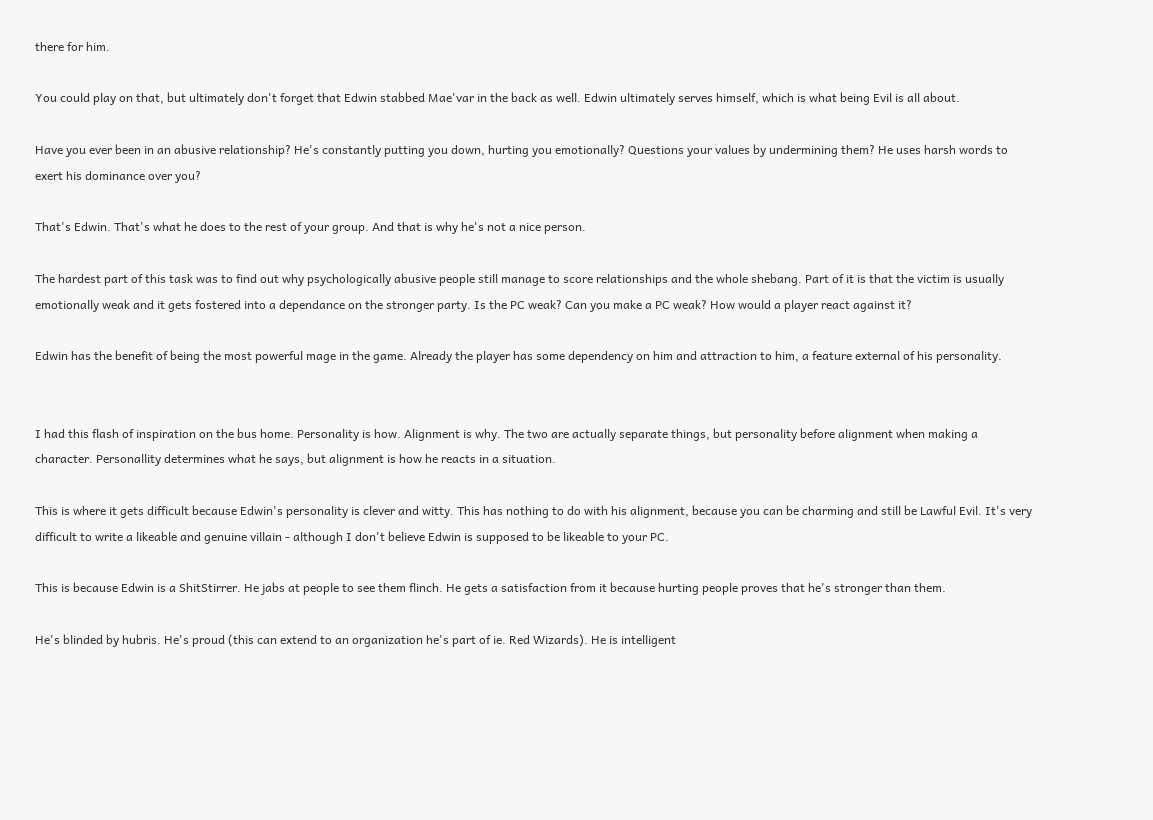there for him.

You could play on that, but ultimately don't forget that Edwin stabbed Mae'var in the back as well. Edwin ultimately serves himself, which is what being Evil is all about.

Have you ever been in an abusive relationship? He's constantly putting you down, hurting you emotionally? Questions your values by undermining them? He uses harsh words to exert his dominance over you?

That's Edwin. That's what he does to the rest of your group. And that is why he's not a nice person.

The hardest part of this task was to find out why psychologically abusive people still manage to score relationships and the whole shebang. Part of it is that the victim is usually emotionally weak and it gets fostered into a dependance on the stronger party. Is the PC weak? Can you make a PC weak? How would a player react against it?

Edwin has the benefit of being the most powerful mage in the game. Already the player has some dependency on him and attraction to him, a feature external of his personality.


I had this flash of inspiration on the bus home. Personality is how. Alignment is why. The two are actually separate things, but personality before alignment when making a character. Personallity determines what he says, but alignment is how he reacts in a situation.

This is where it gets difficult because Edwin's personality is clever and witty. This has nothing to do with his alignment, because you can be charming and still be Lawful Evil. It's very difficult to write a likeable and genuine villain - although I don't believe Edwin is supposed to be likeable to your PC.

This is because Edwin is a ShitStirrer. He jabs at people to see them flinch. He gets a satisfaction from it because hurting people proves that he's stronger than them.

He's blinded by hubris. He's proud (this can extend to an organization he's part of ie. Red Wizards). He is intelligent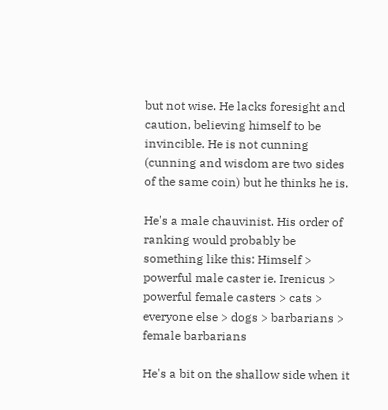but not wise. He lacks foresight and caution, believing himself to be invincible. He is not cunning (cunning and wisdom are two sides of the same coin) but he thinks he is.

He's a male chauvinist. His order of ranking would probably be something like this: Himself > powerful male caster ie. Irenicus > powerful female casters > cats > everyone else > dogs > barbarians > female barbarians

He's a bit on the shallow side when it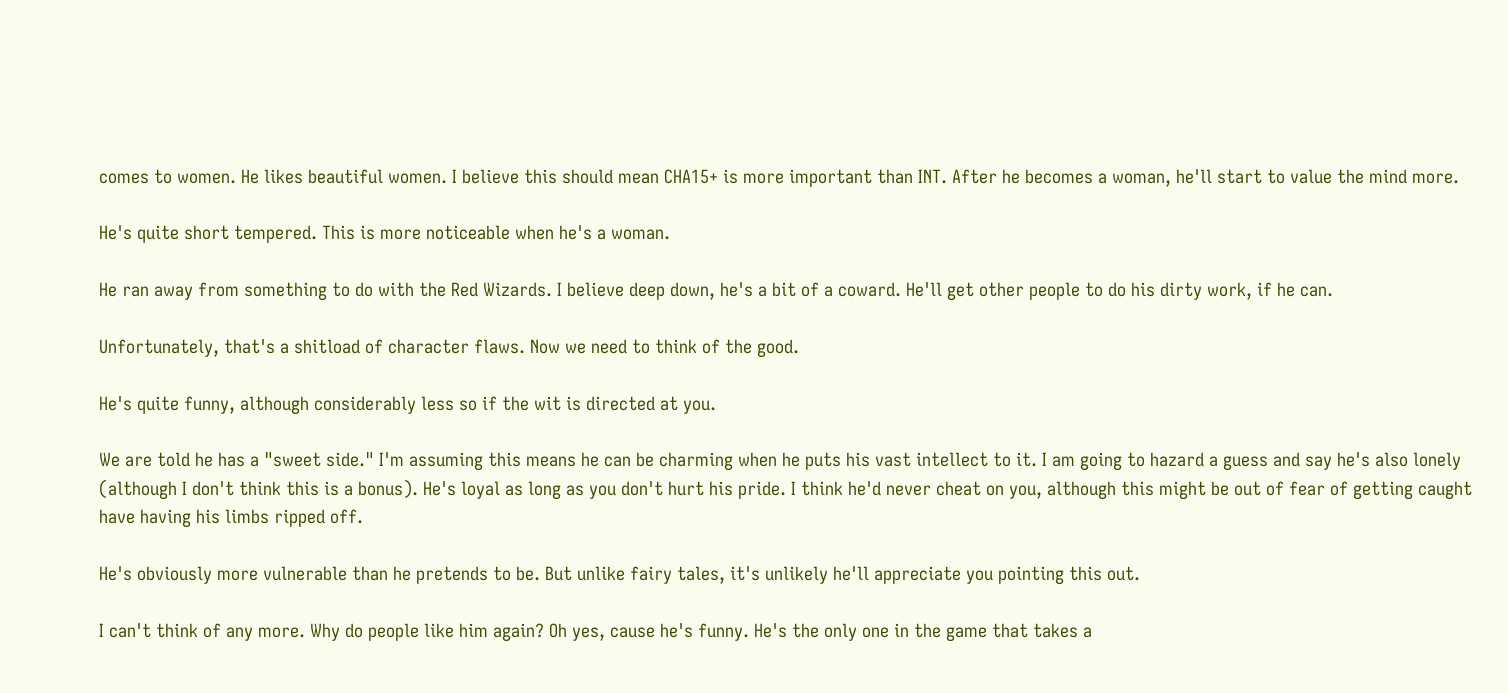comes to women. He likes beautiful women. I believe this should mean CHA15+ is more important than INT. After he becomes a woman, he'll start to value the mind more.

He's quite short tempered. This is more noticeable when he's a woman.

He ran away from something to do with the Red Wizards. I believe deep down, he's a bit of a coward. He'll get other people to do his dirty work, if he can.

Unfortunately, that's a shitload of character flaws. Now we need to think of the good.

He's quite funny, although considerably less so if the wit is directed at you.

We are told he has a "sweet side." I'm assuming this means he can be charming when he puts his vast intellect to it. I am going to hazard a guess and say he's also lonely (although I don't think this is a bonus). He's loyal as long as you don't hurt his pride. I think he'd never cheat on you, although this might be out of fear of getting caught have having his limbs ripped off.

He's obviously more vulnerable than he pretends to be. But unlike fairy tales, it's unlikely he'll appreciate you pointing this out.

I can't think of any more. Why do people like him again? Oh yes, cause he's funny. He's the only one in the game that takes a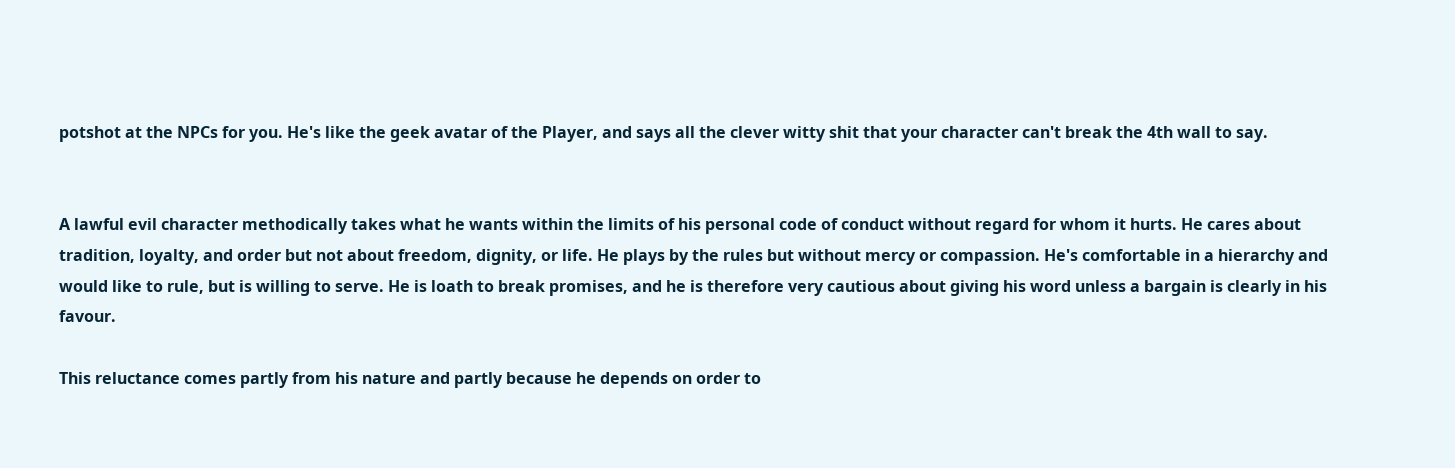potshot at the NPCs for you. He's like the geek avatar of the Player, and says all the clever witty shit that your character can't break the 4th wall to say.


A lawful evil character methodically takes what he wants within the limits of his personal code of conduct without regard for whom it hurts. He cares about tradition, loyalty, and order but not about freedom, dignity, or life. He plays by the rules but without mercy or compassion. He's comfortable in a hierarchy and would like to rule, but is willing to serve. He is loath to break promises, and he is therefore very cautious about giving his word unless a bargain is clearly in his favour.

This reluctance comes partly from his nature and partly because he depends on order to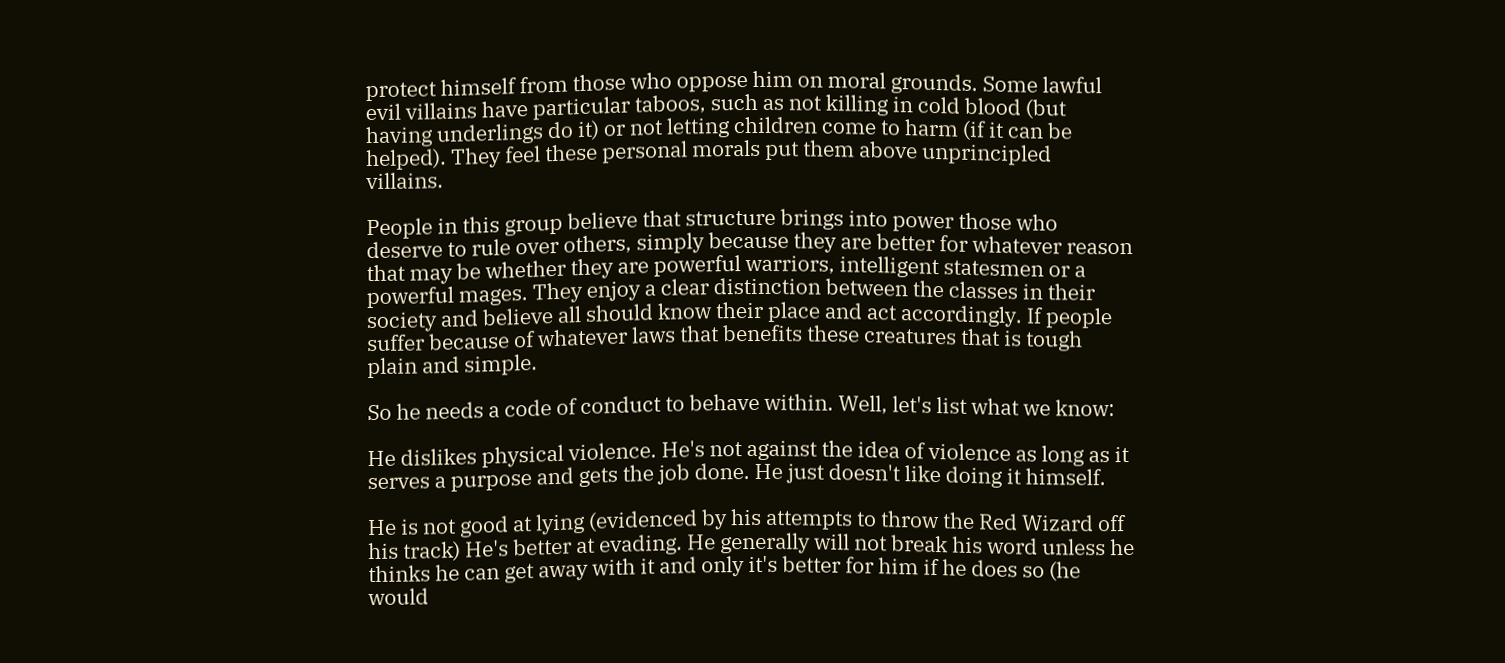protect himself from those who oppose him on moral grounds. Some lawful evil villains have particular taboos, such as not killing in cold blood (but having underlings do it) or not letting children come to harm (if it can be helped). They feel these personal morals put them above unprincipled villains.

People in this group believe that structure brings into power those who deserve to rule over others, simply because they are better for whatever reason that may be whether they are powerful warriors, intelligent statesmen or a powerful mages. They enjoy a clear distinction between the classes in their society and believe all should know their place and act accordingly. If people suffer because of whatever laws that benefits these creatures that is tough plain and simple.

So he needs a code of conduct to behave within. Well, let's list what we know:

He dislikes physical violence. He's not against the idea of violence as long as it serves a purpose and gets the job done. He just doesn't like doing it himself.

He is not good at lying (evidenced by his attempts to throw the Red Wizard off his track) He's better at evading. He generally will not break his word unless he thinks he can get away with it and only it's better for him if he does so (he would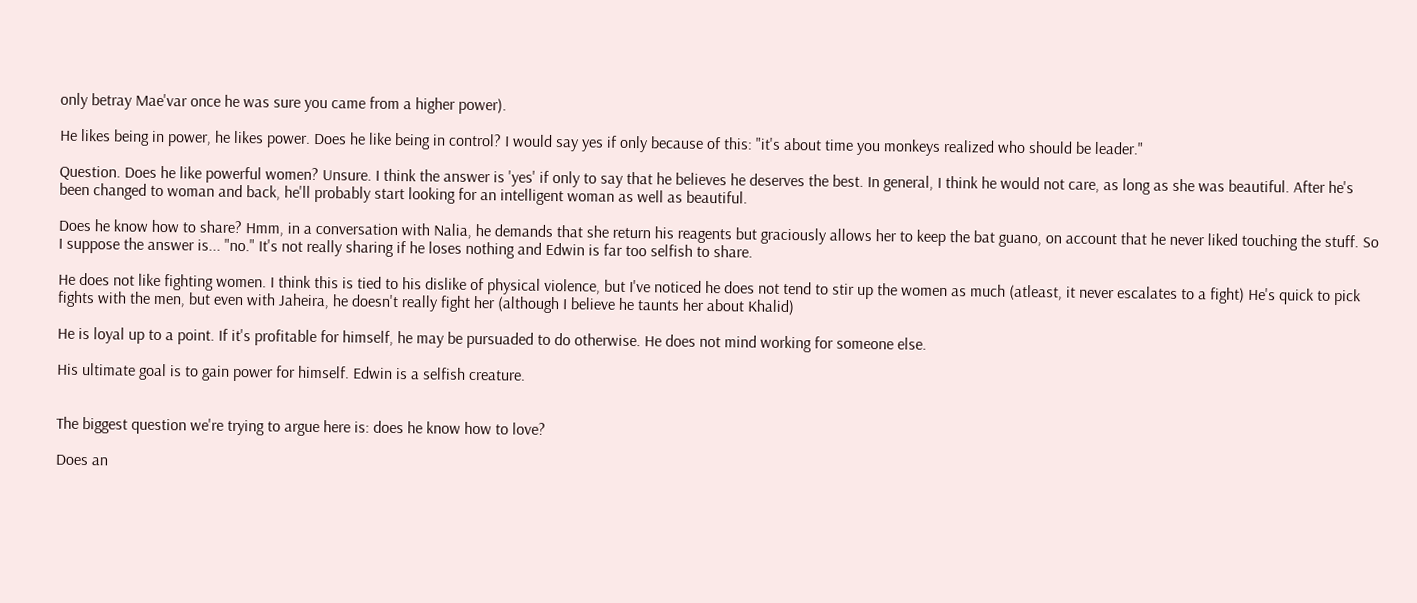only betray Mae'var once he was sure you came from a higher power).

He likes being in power, he likes power. Does he like being in control? I would say yes if only because of this: "it's about time you monkeys realized who should be leader."

Question. Does he like powerful women? Unsure. I think the answer is 'yes' if only to say that he believes he deserves the best. In general, I think he would not care, as long as she was beautiful. After he's been changed to woman and back, he'll probably start looking for an intelligent woman as well as beautiful.

Does he know how to share? Hmm, in a conversation with Nalia, he demands that she return his reagents but graciously allows her to keep the bat guano, on account that he never liked touching the stuff. So I suppose the answer is... "no." It's not really sharing if he loses nothing and Edwin is far too selfish to share.

He does not like fighting women. I think this is tied to his dislike of physical violence, but I've noticed he does not tend to stir up the women as much (atleast, it never escalates to a fight) He's quick to pick fights with the men, but even with Jaheira, he doesn't really fight her (although I believe he taunts her about Khalid)

He is loyal up to a point. If it's profitable for himself, he may be pursuaded to do otherwise. He does not mind working for someone else.

His ultimate goal is to gain power for himself. Edwin is a selfish creature.


The biggest question we're trying to argue here is: does he know how to love?

Does an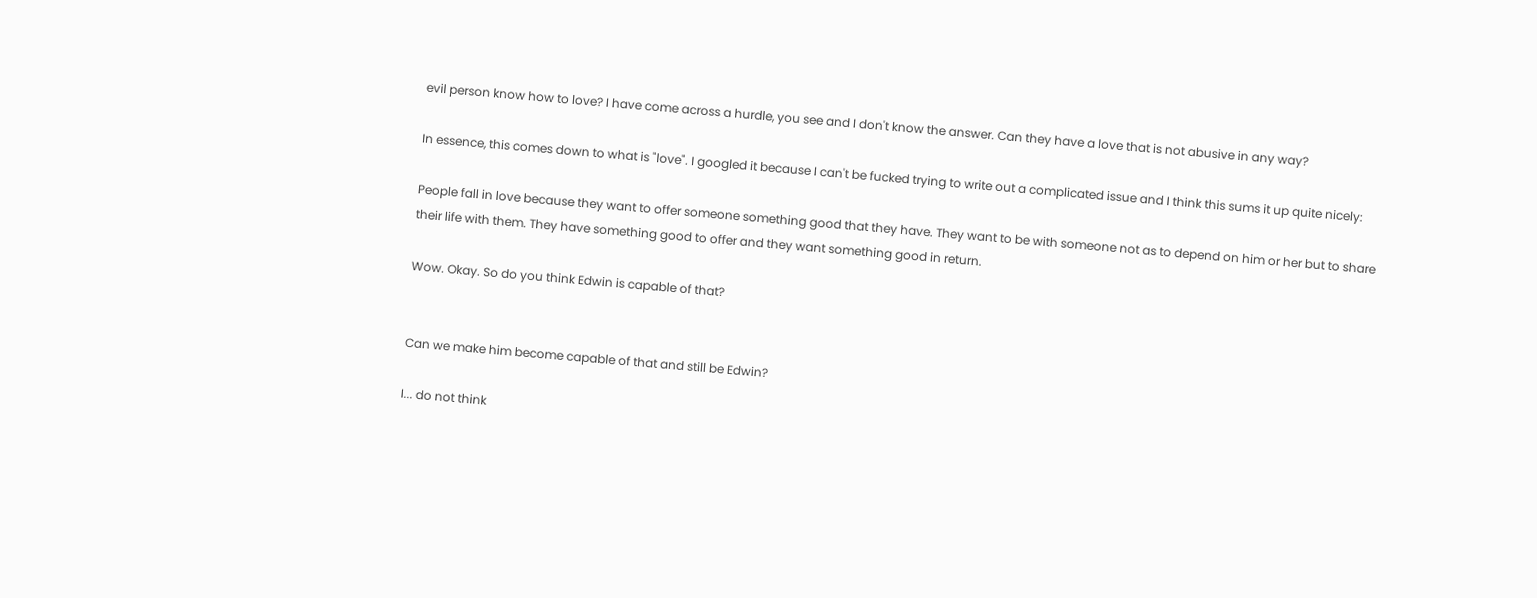evil person know how to love? I have come across a hurdle, you see and I don't know the answer. Can they have a love that is not abusive in any way?

In essence, this comes down to what is "love". I googled it because I can't be fucked trying to write out a complicated issue and I think this sums it up quite nicely:

People fall in love because they want to offer someone something good that they have. They want to be with someone not as to depend on him or her but to share their life with them. They have something good to offer and they want something good in return.

Wow. Okay. So do you think Edwin is capable of that?


Can we make him become capable of that and still be Edwin?

I... do not think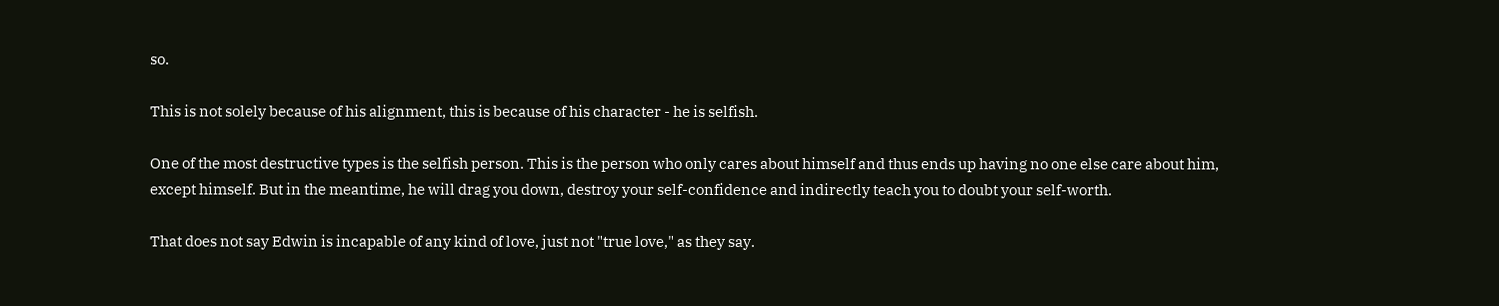so.

This is not solely because of his alignment, this is because of his character - he is selfish.

One of the most destructive types is the selfish person. This is the person who only cares about himself and thus ends up having no one else care about him, except himself. But in the meantime, he will drag you down, destroy your self-confidence and indirectly teach you to doubt your self-worth.

That does not say Edwin is incapable of any kind of love, just not "true love," as they say.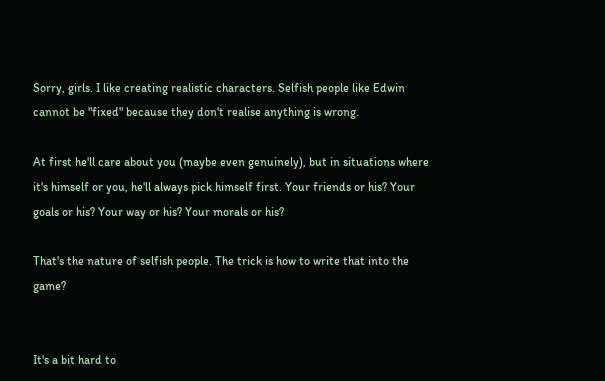Sorry, girls. I like creating realistic characters. Selfish people like Edwin cannot be "fixed" because they don't realise anything is wrong.

At first he'll care about you (maybe even genuinely), but in situations where it's himself or you, he'll always pick himself first. Your friends or his? Your goals or his? Your way or his? Your morals or his?

That's the nature of selfish people. The trick is how to write that into the game?


It's a bit hard to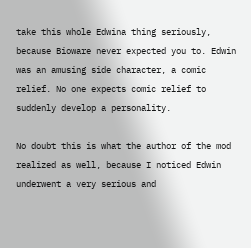take this whole Edwina thing seriously, because Bioware never expected you to. Edwin was an amusing side character, a comic relief. No one expects comic relief to suddenly develop a personality.

No doubt this is what the author of the mod realized as well, because I noticed Edwin underwent a very serious and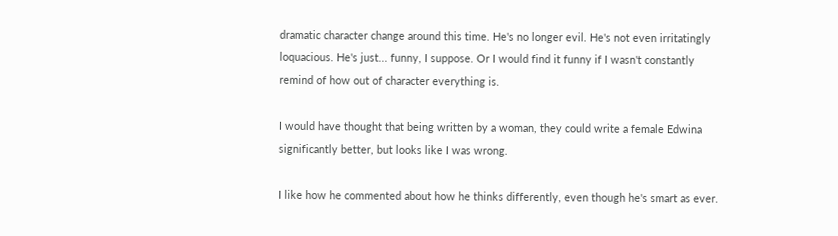dramatic character change around this time. He's no longer evil. He's not even irritatingly loquacious. He's just... funny, I suppose. Or I would find it funny if I wasn't constantly remind of how out of character everything is.

I would have thought that being written by a woman, they could write a female Edwina significantly better, but looks like I was wrong.

I like how he commented about how he thinks differently, even though he's smart as ever.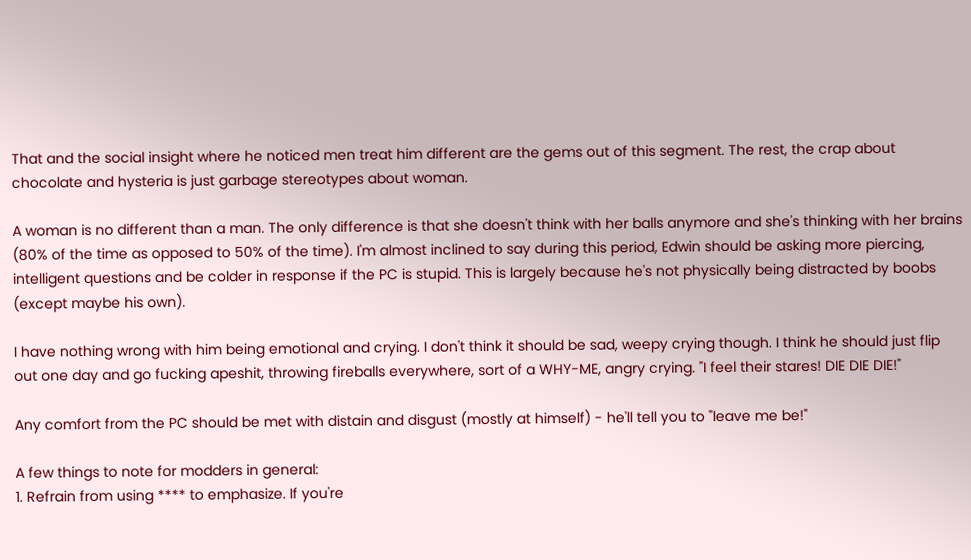That and the social insight where he noticed men treat him different are the gems out of this segment. The rest, the crap about chocolate and hysteria is just garbage stereotypes about woman.

A woman is no different than a man. The only difference is that she doesn't think with her balls anymore and she's thinking with her brains (80% of the time as opposed to 50% of the time). I'm almost inclined to say during this period, Edwin should be asking more piercing, intelligent questions and be colder in response if the PC is stupid. This is largely because he's not physically being distracted by boobs (except maybe his own).

I have nothing wrong with him being emotional and crying. I don't think it should be sad, weepy crying though. I think he should just flip out one day and go fucking apeshit, throwing fireballs everywhere, sort of a WHY-ME, angry crying. "I feel their stares! DIE DIE DIE!"

Any comfort from the PC should be met with distain and disgust (mostly at himself) - he'll tell you to "leave me be!"

A few things to note for modders in general:
1. Refrain from using **** to emphasize. If you're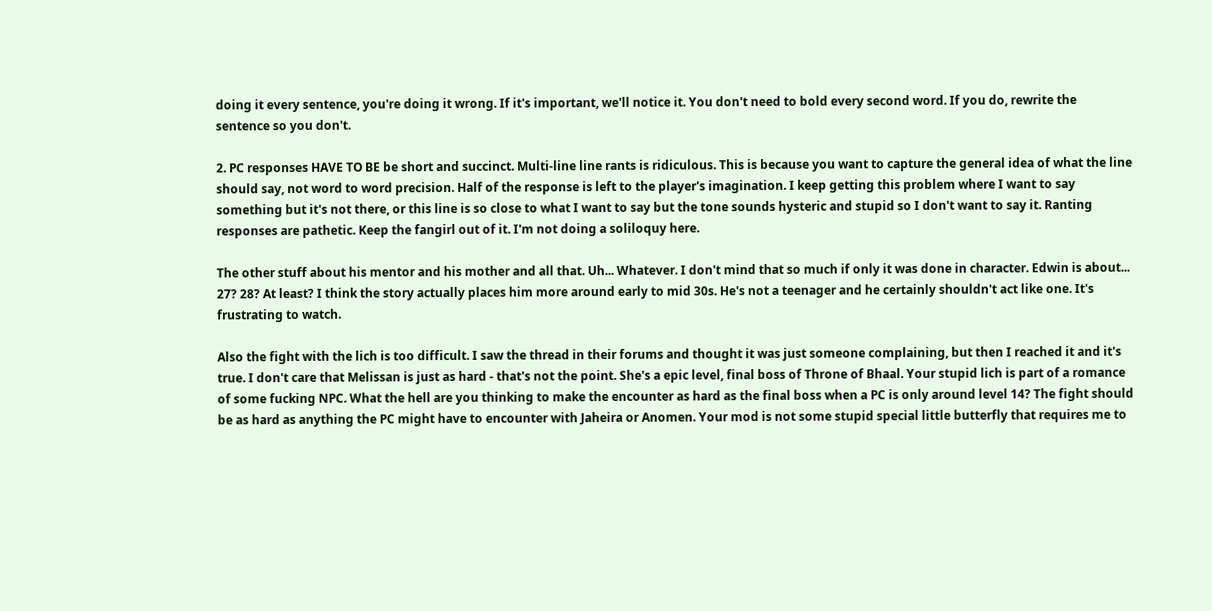doing it every sentence, you're doing it wrong. If it's important, we'll notice it. You don't need to bold every second word. If you do, rewrite the sentence so you don't.

2. PC responses HAVE TO BE be short and succinct. Multi-line line rants is ridiculous. This is because you want to capture the general idea of what the line should say, not word to word precision. Half of the response is left to the player's imagination. I keep getting this problem where I want to say something but it's not there, or this line is so close to what I want to say but the tone sounds hysteric and stupid so I don't want to say it. Ranting responses are pathetic. Keep the fangirl out of it. I'm not doing a soliloquy here.

The other stuff about his mentor and his mother and all that. Uh... Whatever. I don't mind that so much if only it was done in character. Edwin is about... 27? 28? At least? I think the story actually places him more around early to mid 30s. He's not a teenager and he certainly shouldn't act like one. It's frustrating to watch.

Also the fight with the lich is too difficult. I saw the thread in their forums and thought it was just someone complaining, but then I reached it and it's true. I don't care that Melissan is just as hard - that's not the point. She's a epic level, final boss of Throne of Bhaal. Your stupid lich is part of a romance of some fucking NPC. What the hell are you thinking to make the encounter as hard as the final boss when a PC is only around level 14? The fight should be as hard as anything the PC might have to encounter with Jaheira or Anomen. Your mod is not some stupid special little butterfly that requires me to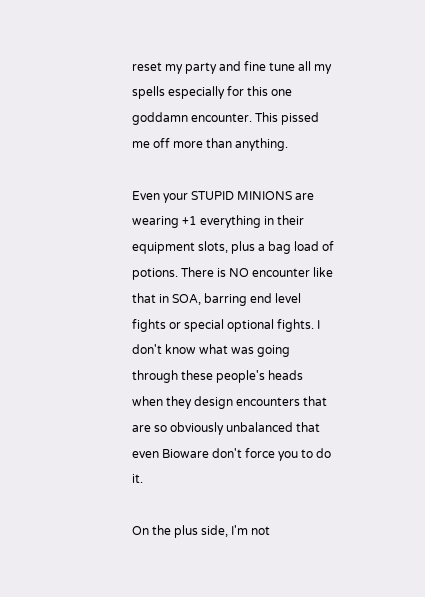reset my party and fine tune all my spells especially for this one goddamn encounter. This pissed me off more than anything.

Even your STUPID MINIONS are wearing +1 everything in their equipment slots, plus a bag load of potions. There is NO encounter like that in SOA, barring end level fights or special optional fights. I don't know what was going through these people's heads when they design encounters that are so obviously unbalanced that even Bioware don't force you to do it.

On the plus side, I'm not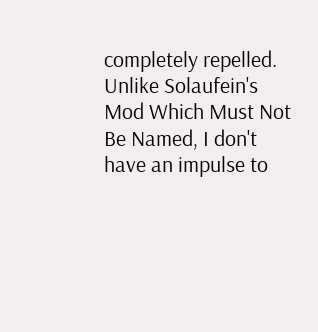completely repelled. Unlike Solaufein's Mod Which Must Not Be Named, I don't have an impulse to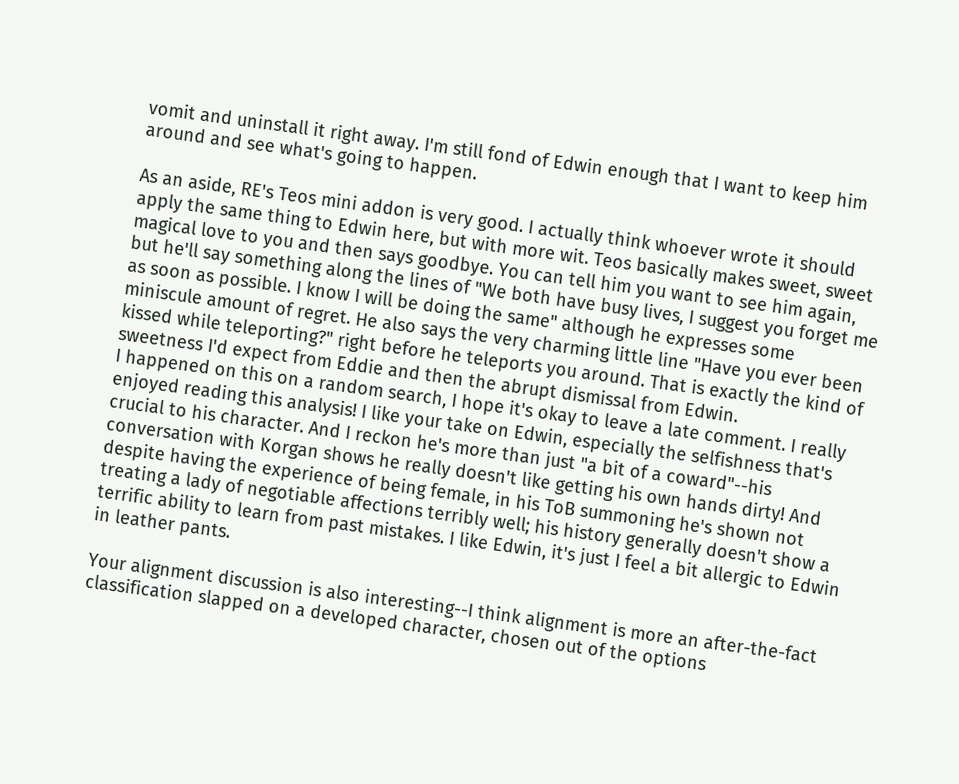vomit and uninstall it right away. I'm still fond of Edwin enough that I want to keep him around and see what's going to happen.

As an aside, RE's Teos mini addon is very good. I actually think whoever wrote it should apply the same thing to Edwin here, but with more wit. Teos basically makes sweet, sweet magical love to you and then says goodbye. You can tell him you want to see him again, but he'll say something along the lines of "We both have busy lives, I suggest you forget me as soon as possible. I know I will be doing the same" although he expresses some miniscule amount of regret. He also says the very charming little line "Have you ever been kissed while teleporting?" right before he teleports you around. That is exactly the kind of sweetness I'd expect from Eddie and then the abrupt dismissal from Edwin.
I happened on this on a random search, I hope it's okay to leave a late comment. I really enjoyed reading this analysis! I like your take on Edwin, especially the selfishness that's crucial to his character. And I reckon he's more than just "a bit of a coward"--his conversation with Korgan shows he really doesn't like getting his own hands dirty! And despite having the experience of being female, in his ToB summoning he's shown not treating a lady of negotiable affections terribly well; his history generally doesn't show a terrific ability to learn from past mistakes. I like Edwin, it's just I feel a bit allergic to Edwin in leather pants.

Your alignment discussion is also interesting--I think alignment is more an after-the-fact classification slapped on a developed character, chosen out of the options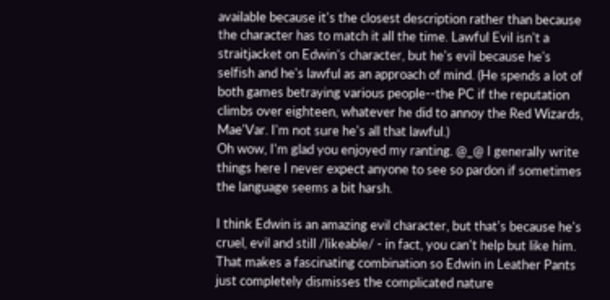available because it's the closest description rather than because the character has to match it all the time. Lawful Evil isn't a straitjacket on Edwin's character, but he's evil because he's selfish and he's lawful as an approach of mind. (He spends a lot of both games betraying various people--the PC if the reputation climbs over eighteen, whatever he did to annoy the Red Wizards, Mae'Var. I'm not sure he's all that lawful.)
Oh wow, I'm glad you enjoyed my ranting. @_@ I generally write things here I never expect anyone to see so pardon if sometimes the language seems a bit harsh.

I think Edwin is an amazing evil character, but that's because he's cruel, evil and still /likeable/ - in fact, you can't help but like him. That makes a fascinating combination so Edwin in Leather Pants just completely dismisses the complicated nature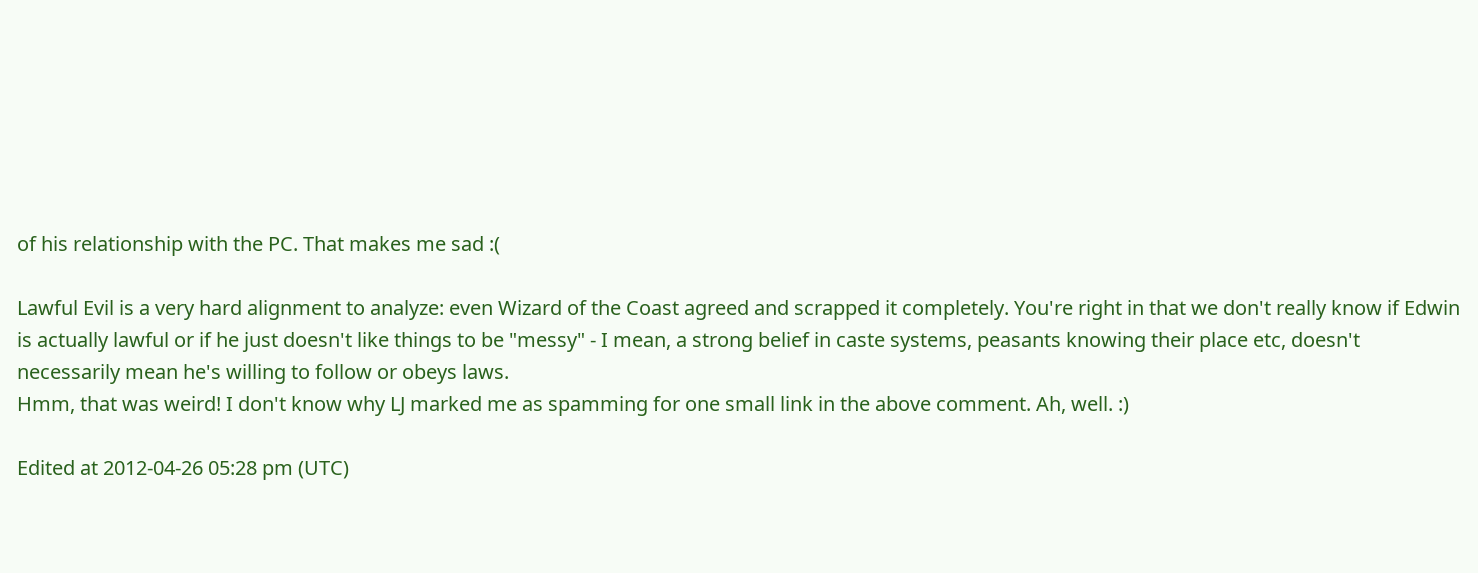of his relationship with the PC. That makes me sad :(

Lawful Evil is a very hard alignment to analyze: even Wizard of the Coast agreed and scrapped it completely. You're right in that we don't really know if Edwin is actually lawful or if he just doesn't like things to be "messy" - I mean, a strong belief in caste systems, peasants knowing their place etc, doesn't necessarily mean he's willing to follow or obeys laws.
Hmm, that was weird! I don't know why LJ marked me as spamming for one small link in the above comment. Ah, well. :)

Edited at 2012-04-26 05:28 pm (UTC)